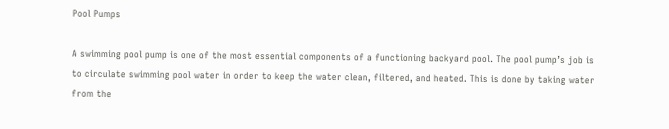Pool Pumps

A swimming pool pump is one of the most essential components of a functioning backyard pool. The pool pump’s job is to circulate swimming pool water in order to keep the water clean, filtered, and heated. This is done by taking water from the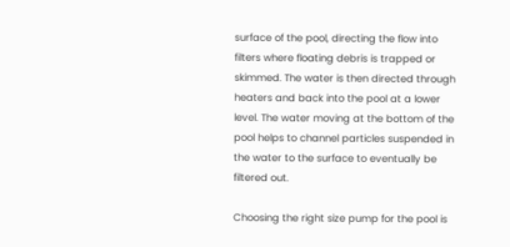surface of the pool, directing the flow into filters where floating debris is trapped or skimmed. The water is then directed through heaters and back into the pool at a lower level. The water moving at the bottom of the pool helps to channel particles suspended in the water to the surface to eventually be filtered out.

Choosing the right size pump for the pool is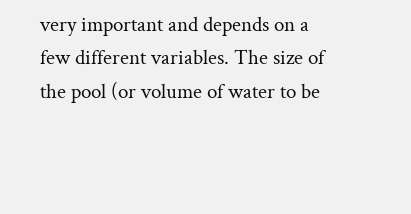very important and depends on a few different variables. The size of the pool (or volume of water to be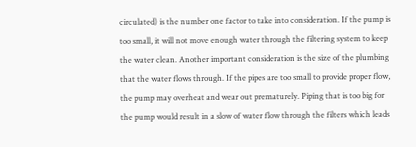circulated) is the number one factor to take into consideration. If the pump is too small, it will not move enough water through the filtering system to keep the water clean. Another important consideration is the size of the plumbing that the water flows through. If the pipes are too small to provide proper flow, the pump may overheat and wear out prematurely. Piping that is too big for the pump would result in a slow of water flow through the filters which leads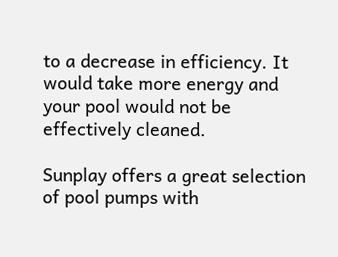to a decrease in efficiency. It would take more energy and your pool would not be effectively cleaned.

Sunplay offers a great selection of pool pumps with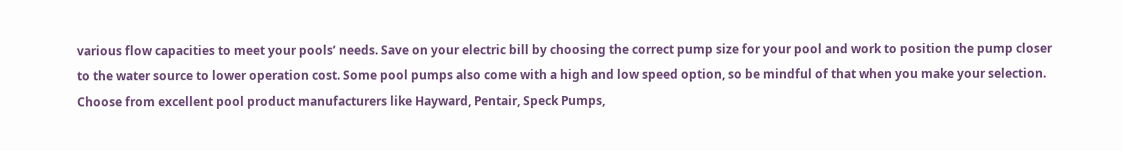various flow capacities to meet your pools’ needs. Save on your electric bill by choosing the correct pump size for your pool and work to position the pump closer to the water source to lower operation cost. Some pool pumps also come with a high and low speed option, so be mindful of that when you make your selection. Choose from excellent pool product manufacturers like Hayward, Pentair, Speck Pumps,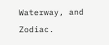Waterway, and Zodiac.